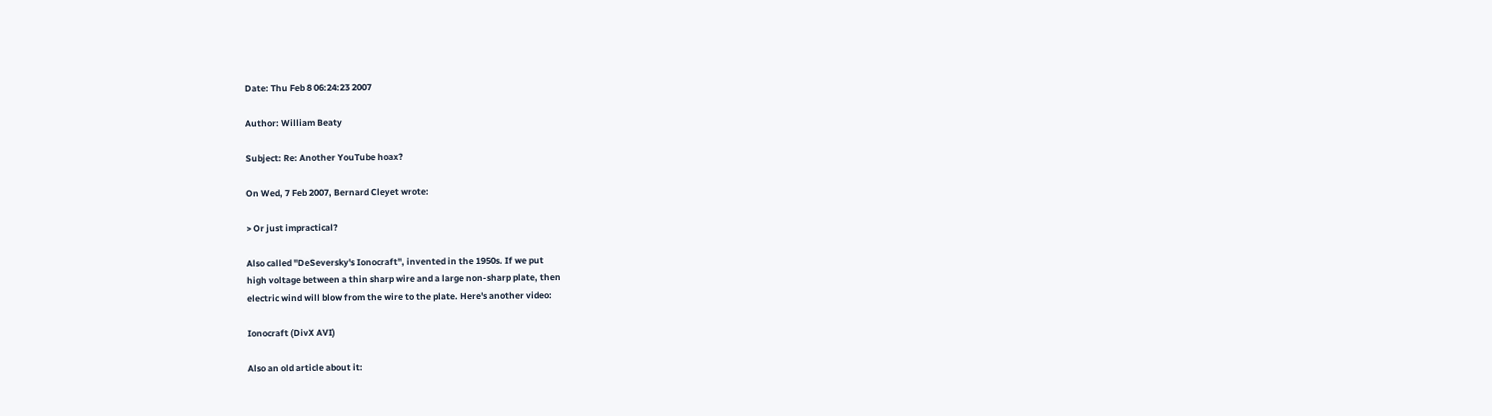Date: Thu Feb 8 06:24:23 2007

Author: William Beaty

Subject: Re: Another YouTube hoax?

On Wed, 7 Feb 2007, Bernard Cleyet wrote:

> Or just impractical?

Also called "DeSeversky's Ionocraft", invented in the 1950s. If we put
high voltage between a thin sharp wire and a large non-sharp plate, then
electric wind will blow from the wire to the plate. Here's another video:

Ionocraft (DivX AVI)

Also an old article about it: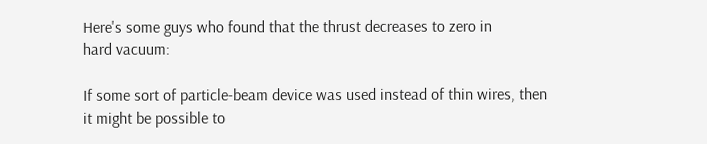Here's some guys who found that the thrust decreases to zero in
hard vacuum:

If some sort of particle-beam device was used instead of thin wires, then
it might be possible to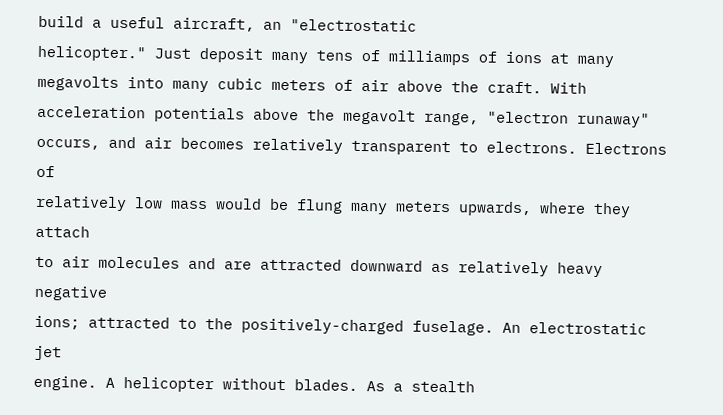build a useful aircraft, an "electrostatic
helicopter." Just deposit many tens of milliamps of ions at many
megavolts into many cubic meters of air above the craft. With
acceleration potentials above the megavolt range, "electron runaway"
occurs, and air becomes relatively transparent to electrons. Electrons of
relatively low mass would be flung many meters upwards, where they attach
to air molecules and are attracted downward as relatively heavy negative
ions; attracted to the positively-charged fuselage. An electrostatic jet
engine. A helicopter without blades. As a stealth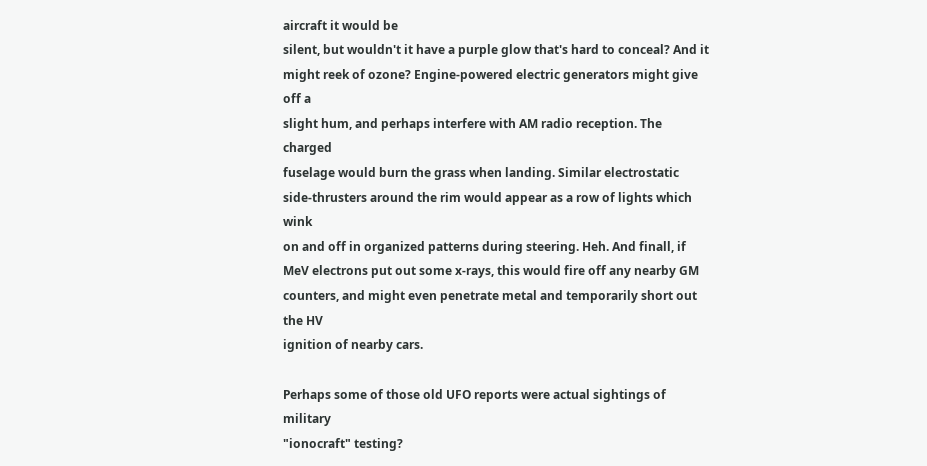aircraft it would be
silent, but wouldn't it have a purple glow that's hard to conceal? And it
might reek of ozone? Engine-powered electric generators might give off a
slight hum, and perhaps interfere with AM radio reception. The charged
fuselage would burn the grass when landing. Similar electrostatic
side-thrusters around the rim would appear as a row of lights which wink
on and off in organized patterns during steering. Heh. And finall, if
MeV electrons put out some x-rays, this would fire off any nearby GM
counters, and might even penetrate metal and temporarily short out the HV
ignition of nearby cars.

Perhaps some of those old UFO reports were actual sightings of military
"ionocraft" testing?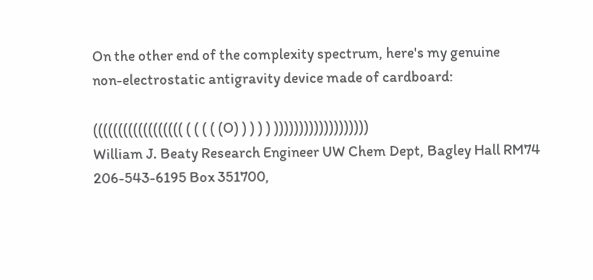On the other end of the complexity spectrum, here's my genuine
non-electrostatic antigravity device made of cardboard:

(((((((((((((((((( ( ( ( ( (O) ) ) ) ) )))))))))))))))))))
William J. Beaty Research Engineer UW Chem Dept, Bagley Hall RM74
206-543-6195 Box 351700,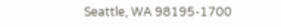Seattle, WA 98195-1700